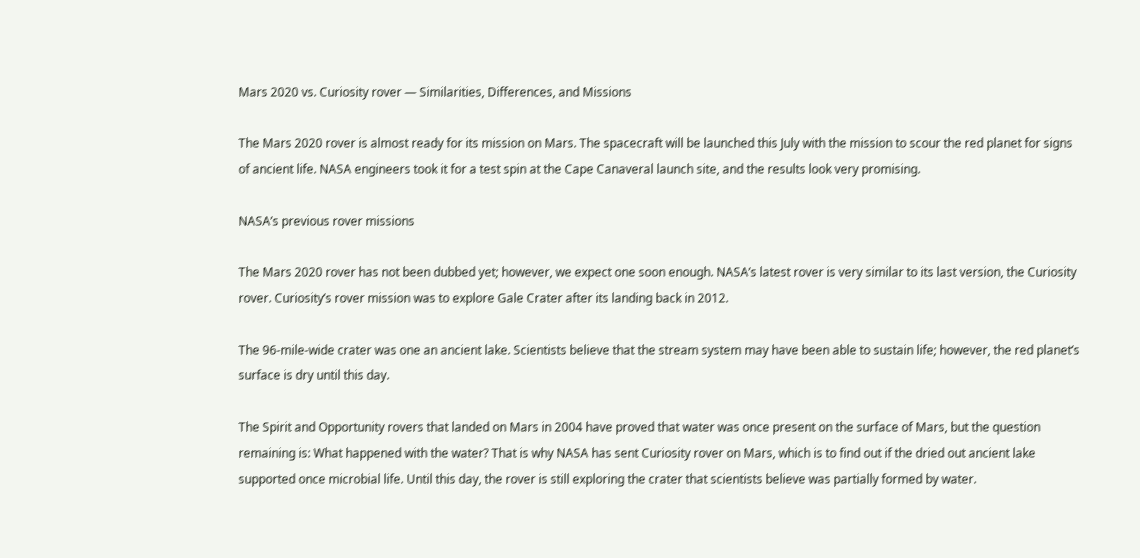Mars 2020 vs. Curiosity rover — Similarities, Differences, and Missions

The Mars 2020 rover is almost ready for its mission on Mars. The spacecraft will be launched this July with the mission to scour the red planet for signs of ancient life. NASA engineers took it for a test spin at the Cape Canaveral launch site, and the results look very promising.

NASA’s previous rover missions

The Mars 2020 rover has not been dubbed yet; however, we expect one soon enough. NASA’s latest rover is very similar to its last version, the Curiosity rover. Curiosity’s rover mission was to explore Gale Crater after its landing back in 2012.

The 96-mile-wide crater was one an ancient lake. Scientists believe that the stream system may have been able to sustain life; however, the red planet’s surface is dry until this day.

The Spirit and Opportunity rovers that landed on Mars in 2004 have proved that water was once present on the surface of Mars, but the question remaining is: What happened with the water? That is why NASA has sent Curiosity rover on Mars, which is to find out if the dried out ancient lake supported once microbial life. Until this day, the rover is still exploring the crater that scientists believe was partially formed by water.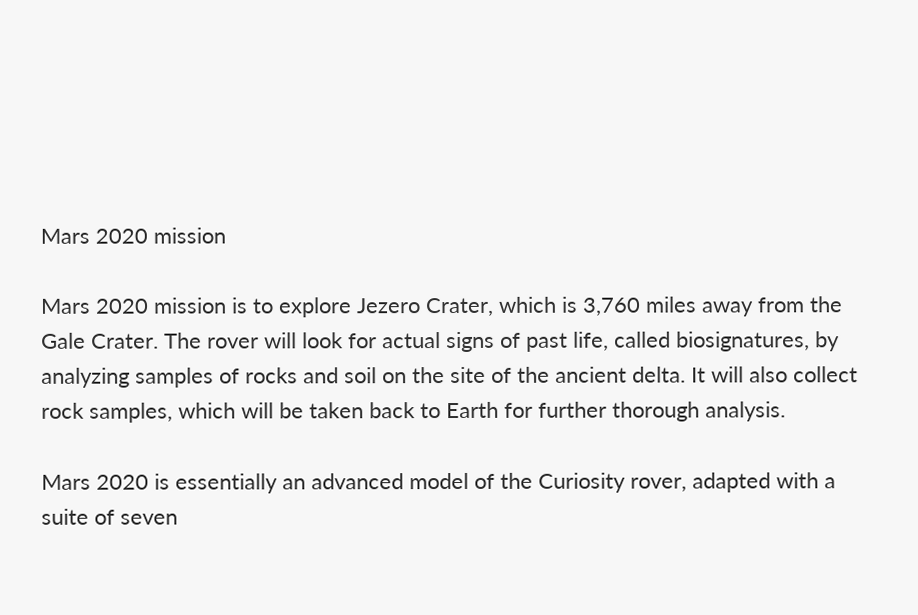Mars 2020 mission

Mars 2020 mission is to explore Jezero Crater, which is 3,760 miles away from the Gale Crater. The rover will look for actual signs of past life, called biosignatures, by analyzing samples of rocks and soil on the site of the ancient delta. It will also collect rock samples, which will be taken back to Earth for further thorough analysis.

Mars 2020 is essentially an advanced model of the Curiosity rover, adapted with a suite of seven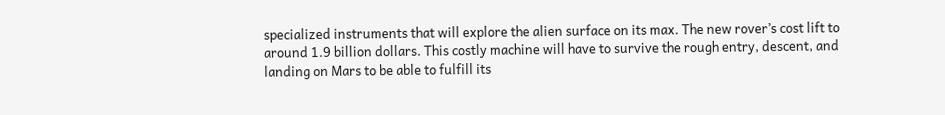specialized instruments that will explore the alien surface on its max. The new rover’s cost lift to around 1.9 billion dollars. This costly machine will have to survive the rough entry, descent, and landing on Mars to be able to fulfill its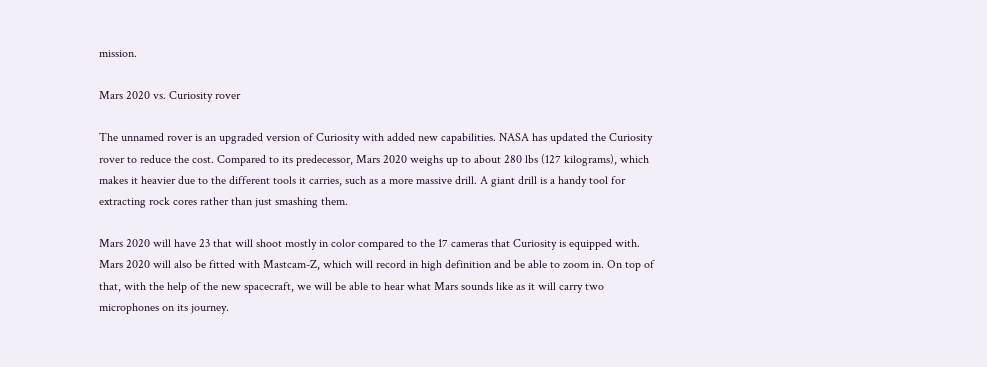mission.

Mars 2020 vs. Curiosity rover

The unnamed rover is an upgraded version of Curiosity with added new capabilities. NASA has updated the Curiosity rover to reduce the cost. Compared to its predecessor, Mars 2020 weighs up to about 280 lbs (127 kilograms), which makes it heavier due to the different tools it carries, such as a more massive drill. A giant drill is a handy tool for extracting rock cores rather than just smashing them.

Mars 2020 will have 23 that will shoot mostly in color compared to the 17 cameras that Curiosity is equipped with. Mars 2020 will also be fitted with Mastcam-Z, which will record in high definition and be able to zoom in. On top of that, with the help of the new spacecraft, we will be able to hear what Mars sounds like as it will carry two microphones on its journey.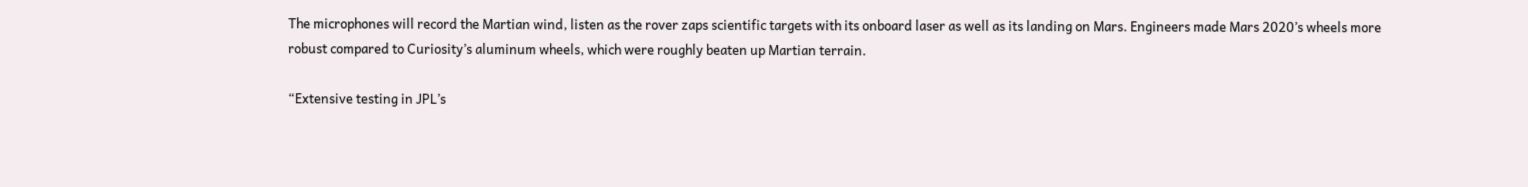The microphones will record the Martian wind, listen as the rover zaps scientific targets with its onboard laser as well as its landing on Mars. Engineers made Mars 2020’s wheels more robust compared to Curiosity’s aluminum wheels, which were roughly beaten up Martian terrain.

“Extensive testing in JPL’s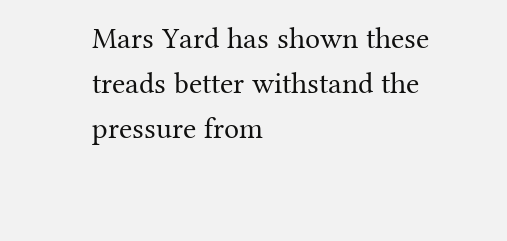Mars Yard has shown these treads better withstand the pressure from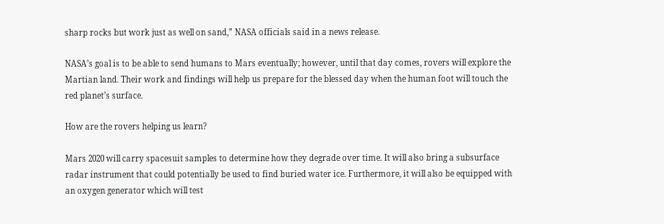sharp rocks but work just as well on sand,” NASA officials said in a news release.

NASA’s goal is to be able to send humans to Mars eventually; however, until that day comes, rovers will explore the Martian land. Their work and findings will help us prepare for the blessed day when the human foot will touch the red planet’s surface.

How are the rovers helping us learn?

Mars 2020 will carry spacesuit samples to determine how they degrade over time. It will also bring a subsurface radar instrument that could potentially be used to find buried water ice. Furthermore, it will also be equipped with an oxygen generator which will test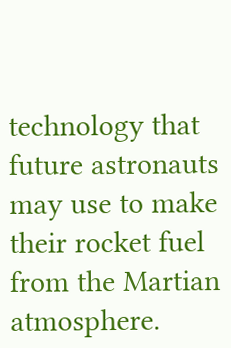technology that future astronauts may use to make their rocket fuel from the Martian atmosphere.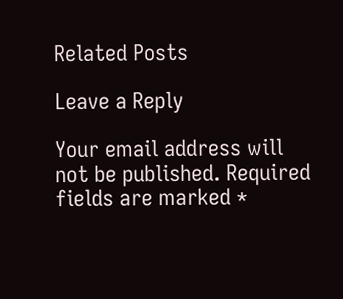Related Posts

Leave a Reply

Your email address will not be published. Required fields are marked *